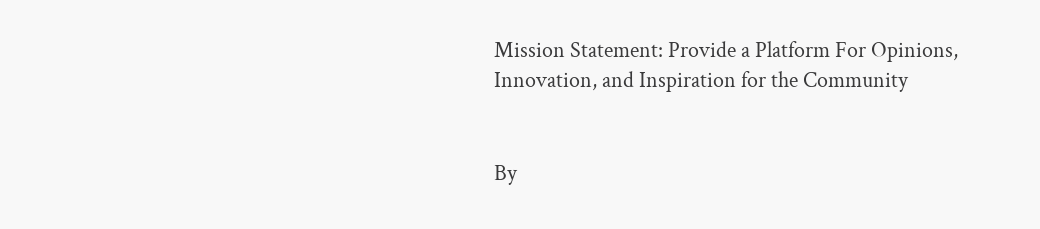Mission Statement: Provide a Platform For Opinions, Innovation, and Inspiration for the Community


By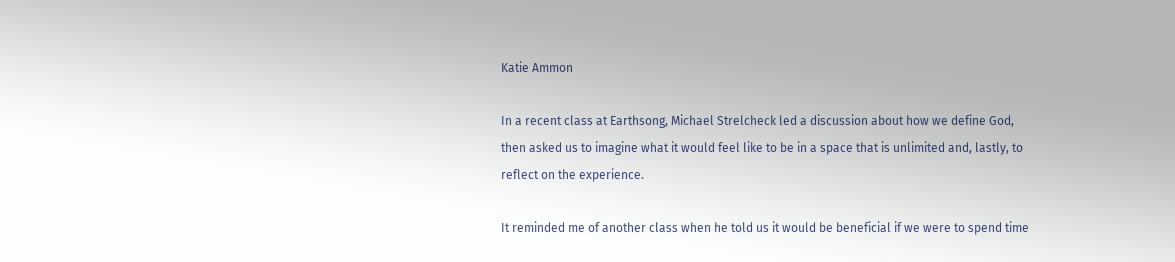Katie Ammon

In a recent class at Earthsong, Michael Strelcheck led a discussion about how we define God, then asked us to imagine what it would feel like to be in a space that is unlimited and, lastly, to reflect on the experience.

It reminded me of another class when he told us it would be beneficial if we were to spend time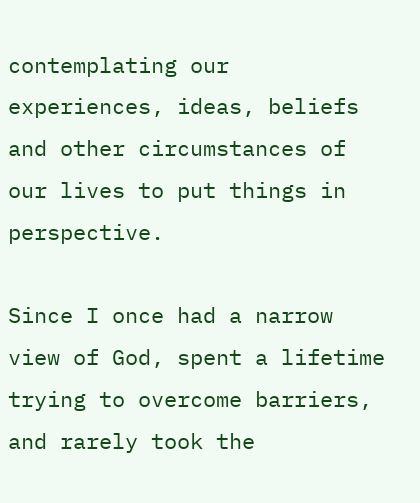contemplating our experiences, ideas, beliefs and other circumstances of our lives to put things in perspective.

Since I once had a narrow view of God, spent a lifetime trying to overcome barriers, and rarely took the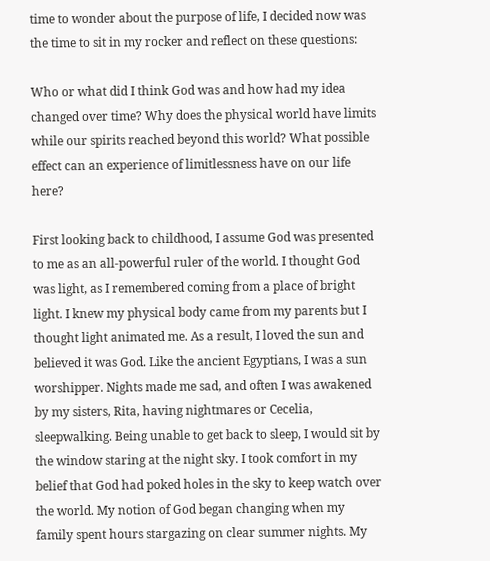time to wonder about the purpose of life, I decided now was the time to sit in my rocker and reflect on these questions:

Who or what did I think God was and how had my idea changed over time? Why does the physical world have limits while our spirits reached beyond this world? What possible effect can an experience of limitlessness have on our life here?

First looking back to childhood, I assume God was presented to me as an all-powerful ruler of the world. I thought God was light, as I remembered coming from a place of bright light. I knew my physical body came from my parents but I thought light animated me. As a result, I loved the sun and believed it was God. Like the ancient Egyptians, I was a sun worshipper. Nights made me sad, and often I was awakened by my sisters, Rita, having nightmares or Cecelia, sleepwalking. Being unable to get back to sleep, I would sit by the window staring at the night sky. I took comfort in my belief that God had poked holes in the sky to keep watch over the world. My notion of God began changing when my family spent hours stargazing on clear summer nights. My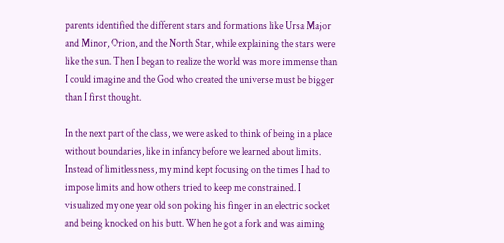parents identified the different stars and formations like Ursa Major and Minor, Orion, and the North Star, while explaining the stars were like the sun. Then I began to realize the world was more immense than I could imagine and the God who created the universe must be bigger than I first thought.

In the next part of the class, we were asked to think of being in a place without boundaries, like in infancy before we learned about limits. Instead of limitlessness, my mind kept focusing on the times I had to impose limits and how others tried to keep me constrained. I visualized my one year old son poking his finger in an electric socket and being knocked on his butt. When he got a fork and was aiming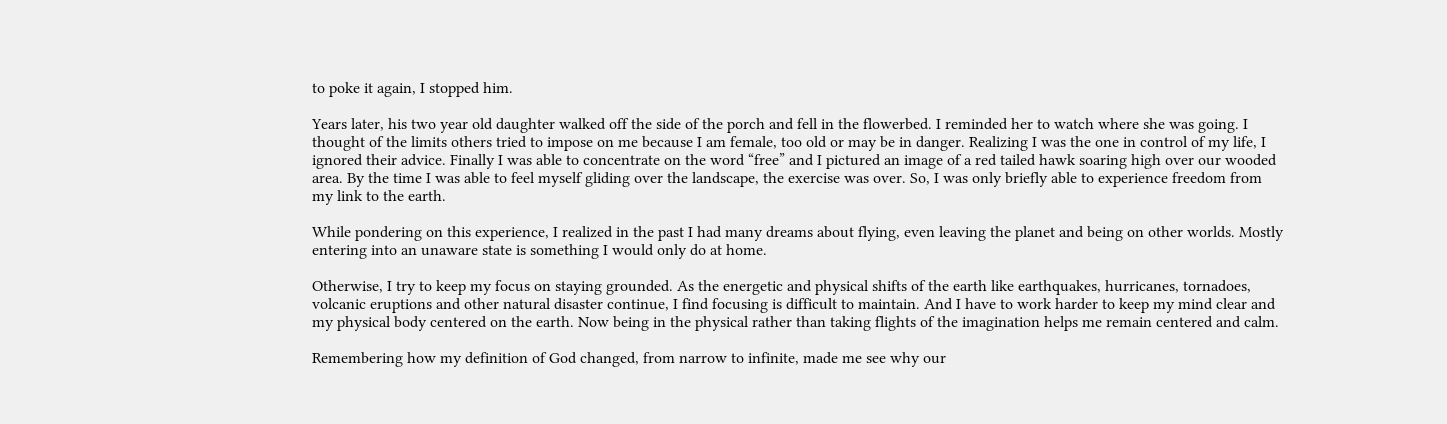to poke it again, I stopped him.

Years later, his two year old daughter walked off the side of the porch and fell in the flowerbed. I reminded her to watch where she was going. I thought of the limits others tried to impose on me because I am female, too old or may be in danger. Realizing I was the one in control of my life, I ignored their advice. Finally I was able to concentrate on the word “free” and I pictured an image of a red tailed hawk soaring high over our wooded area. By the time I was able to feel myself gliding over the landscape, the exercise was over. So, I was only briefly able to experience freedom from my link to the earth.

While pondering on this experience, I realized in the past I had many dreams about flying, even leaving the planet and being on other worlds. Mostly entering into an unaware state is something I would only do at home.

Otherwise, I try to keep my focus on staying grounded. As the energetic and physical shifts of the earth like earthquakes, hurricanes, tornadoes, volcanic eruptions and other natural disaster continue, I find focusing is difficult to maintain. And I have to work harder to keep my mind clear and my physical body centered on the earth. Now being in the physical rather than taking flights of the imagination helps me remain centered and calm.

Remembering how my definition of God changed, from narrow to infinite, made me see why our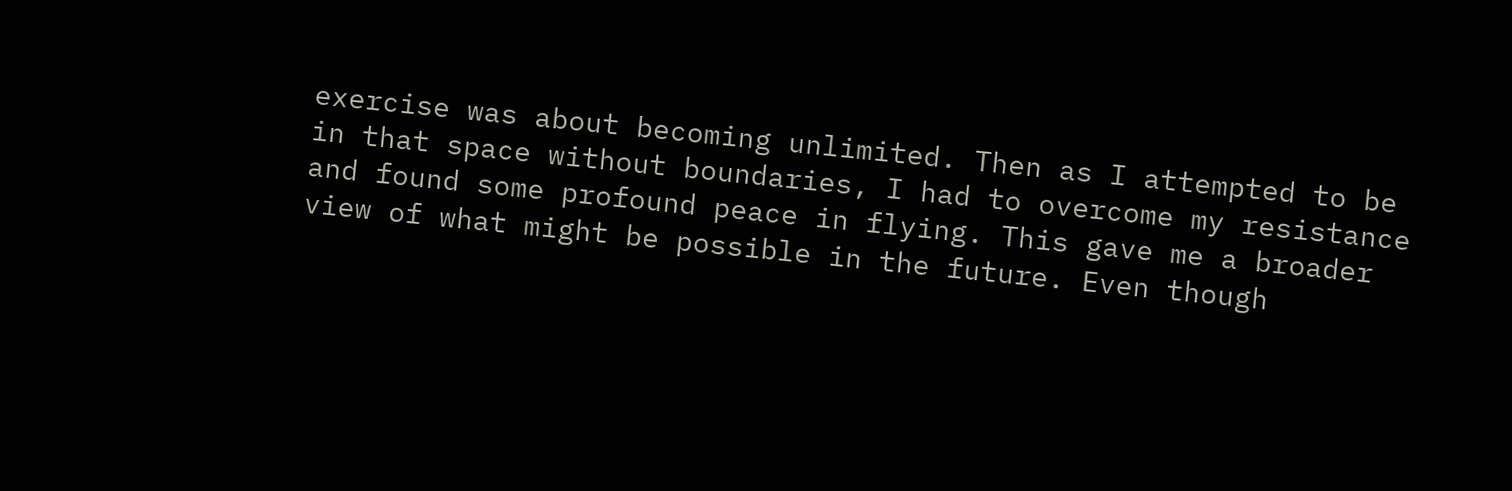exercise was about becoming unlimited. Then as I attempted to be in that space without boundaries, I had to overcome my resistance and found some profound peace in flying. This gave me a broader view of what might be possible in the future. Even though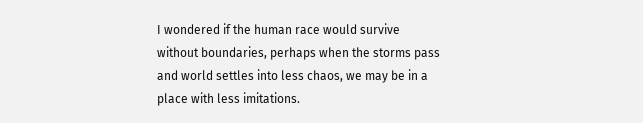I wondered if the human race would survive without boundaries, perhaps when the storms pass and world settles into less chaos, we may be in a place with less imitations.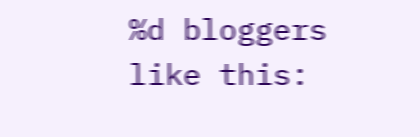%d bloggers like this: